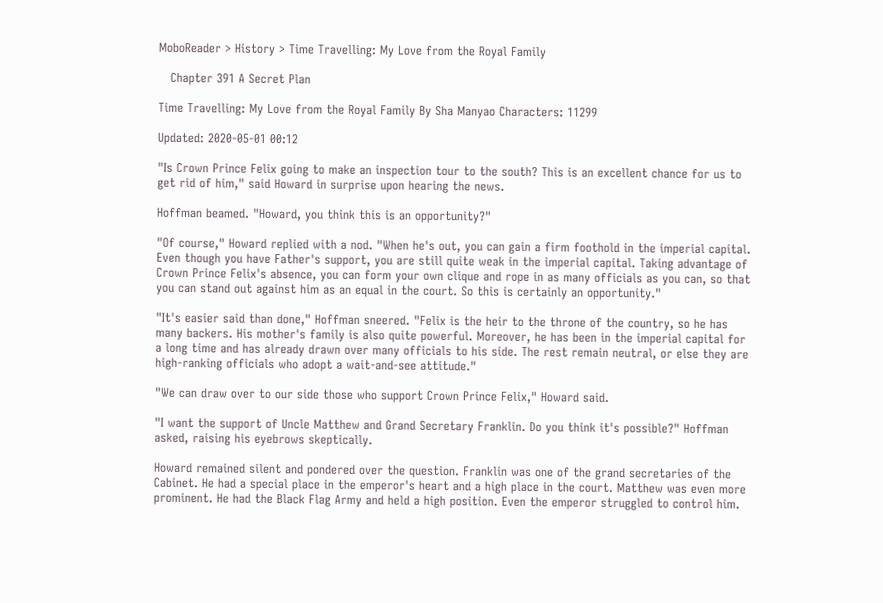MoboReader > History > Time Travelling: My Love from the Royal Family

   Chapter 391 A Secret Plan

Time Travelling: My Love from the Royal Family By Sha Manyao Characters: 11299

Updated: 2020-05-01 00:12

"Is Crown Prince Felix going to make an inspection tour to the south? This is an excellent chance for us to get rid of him," said Howard in surprise upon hearing the news.

Hoffman beamed. "Howard, you think this is an opportunity?"

"Of course," Howard replied with a nod. "When he's out, you can gain a firm foothold in the imperial capital. Even though you have Father's support, you are still quite weak in the imperial capital. Taking advantage of Crown Prince Felix's absence, you can form your own clique and rope in as many officials as you can, so that you can stand out against him as an equal in the court. So this is certainly an opportunity."

"It's easier said than done," Hoffman sneered. "Felix is the heir to the throne of the country, so he has many backers. His mother's family is also quite powerful. Moreover, he has been in the imperial capital for a long time and has already drawn over many officials to his side. The rest remain neutral, or else they are high-ranking officials who adopt a wait-and-see attitude."

"We can draw over to our side those who support Crown Prince Felix," Howard said.

"I want the support of Uncle Matthew and Grand Secretary Franklin. Do you think it's possible?" Hoffman asked, raising his eyebrows skeptically.

Howard remained silent and pondered over the question. Franklin was one of the grand secretaries of the Cabinet. He had a special place in the emperor's heart and a high place in the court. Matthew was even more prominent. He had the Black Flag Army and held a high position. Even the emperor struggled to control him.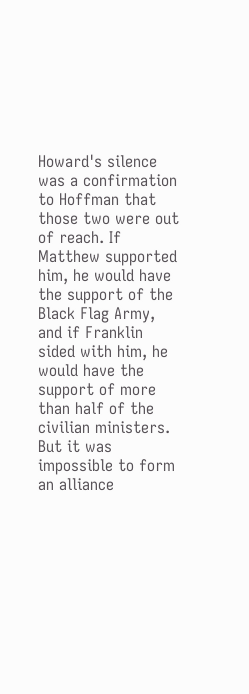Howard's silence was a confirmation to Hoffman that those two were out of reach. If Matthew supported him, he would have the support of the Black Flag Army, and if Franklin sided with him, he would have the support of more than half of the civilian ministers. But it was impossible to form an alliance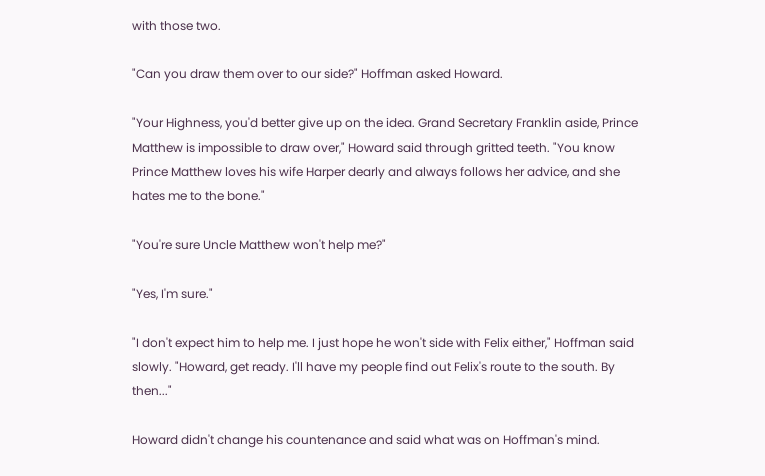with those two.

"Can you draw them over to our side?" Hoffman asked Howard.

"Your Highness, you'd better give up on the idea. Grand Secretary Franklin aside, Prince Matthew is impossible to draw over," Howard said through gritted teeth. "You know Prince Matthew loves his wife Harper dearly and always follows her advice, and she hates me to the bone."

"You're sure Uncle Matthew won't help me?"

"Yes, I'm sure."

"I don't expect him to help me. I just hope he won't side with Felix either," Hoffman said slowly. "Howard, get ready. I'll have my people find out Felix's route to the south. By then..."

Howard didn't change his countenance and said what was on Hoffman's mind.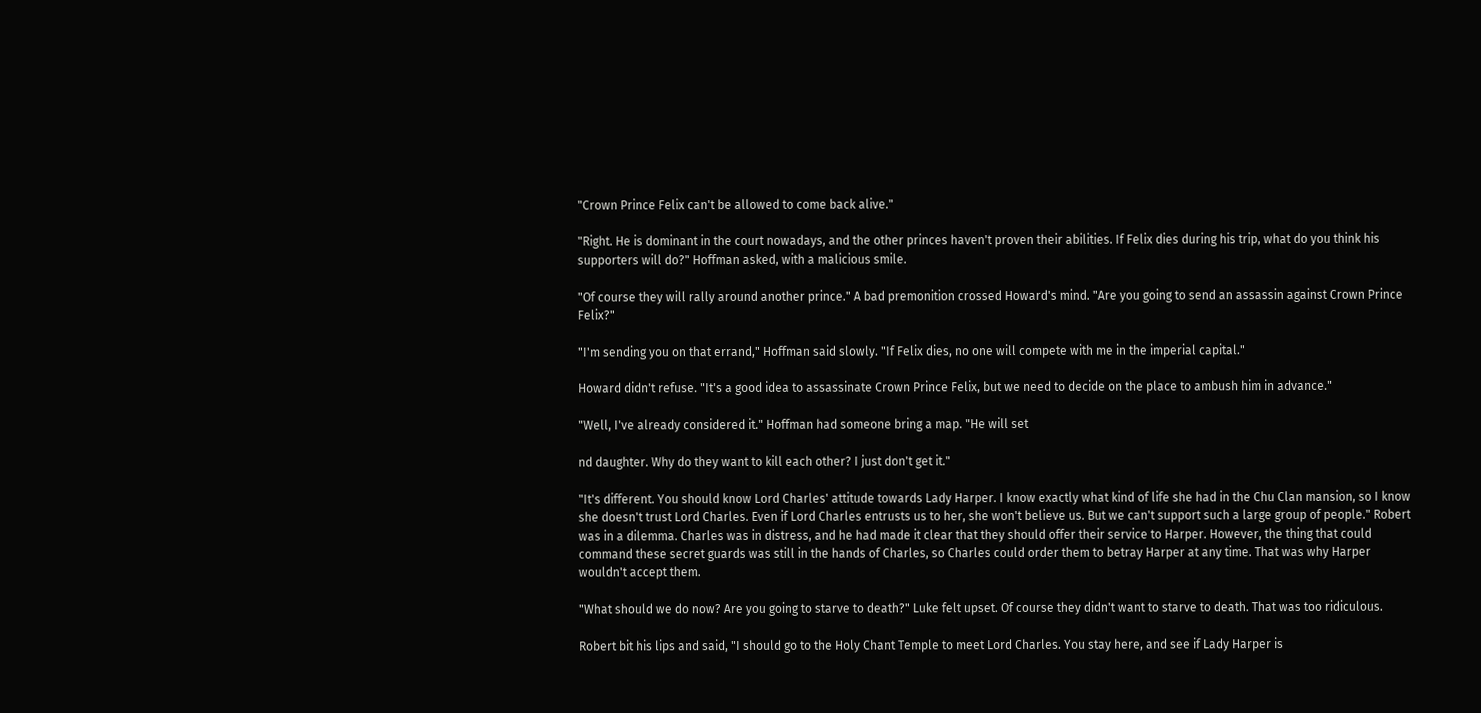"Crown Prince Felix can't be allowed to come back alive."

"Right. He is dominant in the court nowadays, and the other princes haven't proven their abilities. If Felix dies during his trip, what do you think his supporters will do?" Hoffman asked, with a malicious smile.

"Of course they will rally around another prince." A bad premonition crossed Howard's mind. "Are you going to send an assassin against Crown Prince Felix?"

"I'm sending you on that errand," Hoffman said slowly. "If Felix dies, no one will compete with me in the imperial capital."

Howard didn't refuse. "It's a good idea to assassinate Crown Prince Felix, but we need to decide on the place to ambush him in advance."

"Well, I've already considered it." Hoffman had someone bring a map. "He will set

nd daughter. Why do they want to kill each other? I just don't get it."

"It's different. You should know Lord Charles' attitude towards Lady Harper. I know exactly what kind of life she had in the Chu Clan mansion, so I know she doesn't trust Lord Charles. Even if Lord Charles entrusts us to her, she won't believe us. But we can't support such a large group of people." Robert was in a dilemma. Charles was in distress, and he had made it clear that they should offer their service to Harper. However, the thing that could command these secret guards was still in the hands of Charles, so Charles could order them to betray Harper at any time. That was why Harper wouldn't accept them.

"What should we do now? Are you going to starve to death?" Luke felt upset. Of course they didn't want to starve to death. That was too ridiculous.

Robert bit his lips and said, "I should go to the Holy Chant Temple to meet Lord Charles. You stay here, and see if Lady Harper is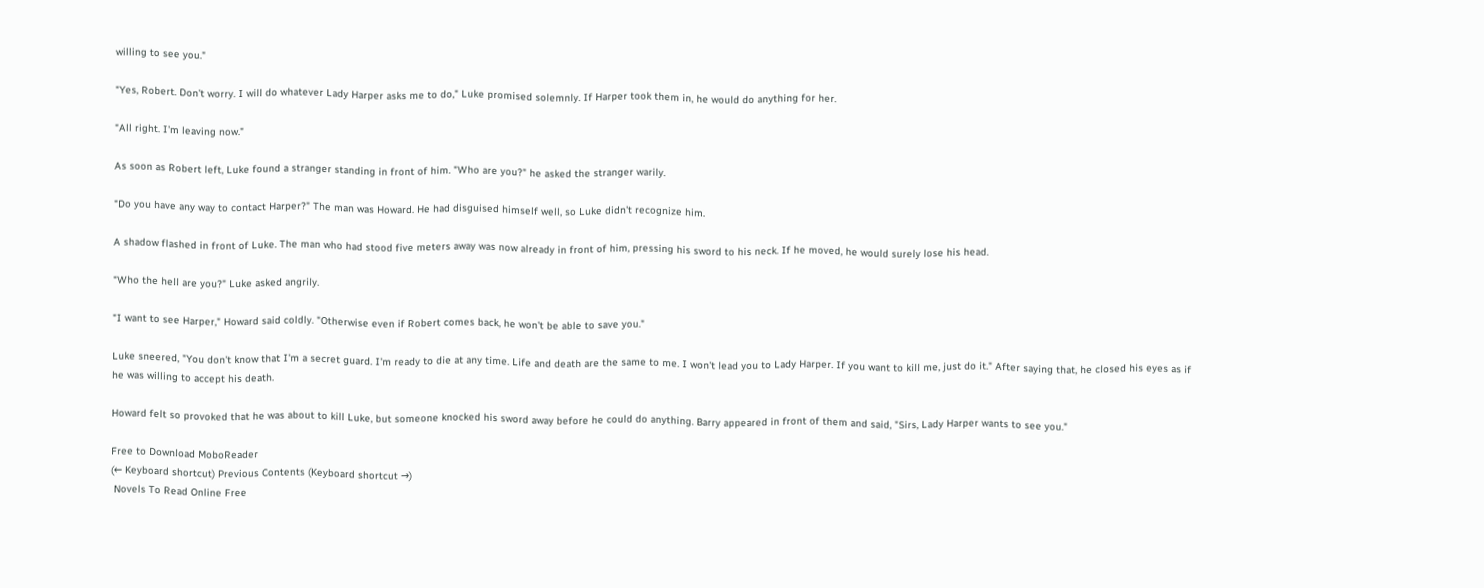willing to see you."

"Yes, Robert. Don't worry. I will do whatever Lady Harper asks me to do," Luke promised solemnly. If Harper took them in, he would do anything for her.

"All right. I'm leaving now."

As soon as Robert left, Luke found a stranger standing in front of him. "Who are you?" he asked the stranger warily.

"Do you have any way to contact Harper?" The man was Howard. He had disguised himself well, so Luke didn't recognize him.

A shadow flashed in front of Luke. The man who had stood five meters away was now already in front of him, pressing his sword to his neck. If he moved, he would surely lose his head.

"Who the hell are you?" Luke asked angrily.

"I want to see Harper," Howard said coldly. "Otherwise even if Robert comes back, he won't be able to save you."

Luke sneered, "You don't know that I'm a secret guard. I'm ready to die at any time. Life and death are the same to me. I won't lead you to Lady Harper. If you want to kill me, just do it." After saying that, he closed his eyes as if he was willing to accept his death.

Howard felt so provoked that he was about to kill Luke, but someone knocked his sword away before he could do anything. Barry appeared in front of them and said, "Sirs, Lady Harper wants to see you."

Free to Download MoboReader
(← Keyboard shortcut) Previous Contents (Keyboard shortcut →)
 Novels To Read Online Free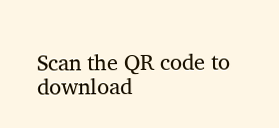Scan the QR code to download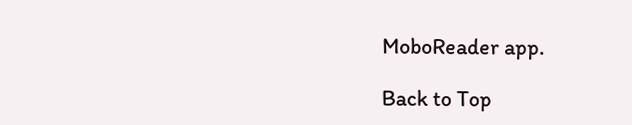MoboReader app.

Back to Top